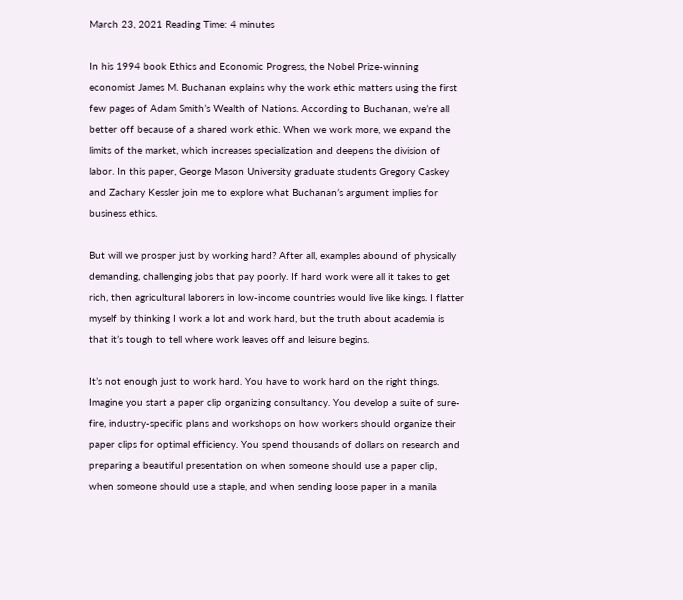March 23, 2021 Reading Time: 4 minutes

In his 1994 book Ethics and Economic Progress, the Nobel Prize-winning economist James M. Buchanan explains why the work ethic matters using the first few pages of Adam Smith’s Wealth of Nations. According to Buchanan, we’re all better off because of a shared work ethic. When we work more, we expand the limits of the market, which increases specialization and deepens the division of labor. In this paper, George Mason University graduate students Gregory Caskey and Zachary Kessler join me to explore what Buchanan’s argument implies for business ethics.

But will we prosper just by working hard? After all, examples abound of physically demanding, challenging jobs that pay poorly. If hard work were all it takes to get rich, then agricultural laborers in low-income countries would live like kings. I flatter myself by thinking I work a lot and work hard, but the truth about academia is that it’s tough to tell where work leaves off and leisure begins.

It’s not enough just to work hard. You have to work hard on the right things. Imagine you start a paper clip organizing consultancy. You develop a suite of sure-fire, industry-specific plans and workshops on how workers should organize their paper clips for optimal efficiency. You spend thousands of dollars on research and preparing a beautiful presentation on when someone should use a paper clip, when someone should use a staple, and when sending loose paper in a manila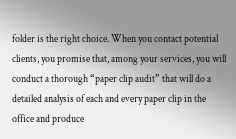folder is the right choice. When you contact potential clients, you promise that, among your services, you will conduct a thorough “paper clip audit” that will do a detailed analysis of each and every paper clip in the office and produce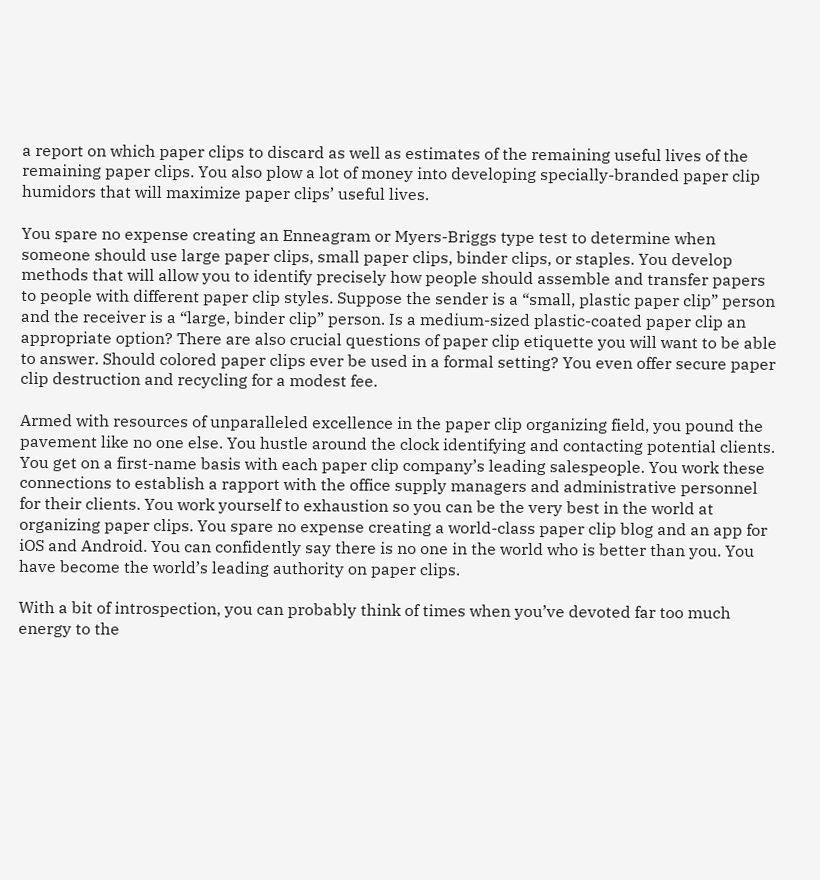a report on which paper clips to discard as well as estimates of the remaining useful lives of the remaining paper clips. You also plow a lot of money into developing specially-branded paper clip humidors that will maximize paper clips’ useful lives.

You spare no expense creating an Enneagram or Myers-Briggs type test to determine when someone should use large paper clips, small paper clips, binder clips, or staples. You develop methods that will allow you to identify precisely how people should assemble and transfer papers to people with different paper clip styles. Suppose the sender is a “small, plastic paper clip” person and the receiver is a “large, binder clip” person. Is a medium-sized plastic-coated paper clip an appropriate option? There are also crucial questions of paper clip etiquette you will want to be able to answer. Should colored paper clips ever be used in a formal setting? You even offer secure paper clip destruction and recycling for a modest fee.

Armed with resources of unparalleled excellence in the paper clip organizing field, you pound the pavement like no one else. You hustle around the clock identifying and contacting potential clients. You get on a first-name basis with each paper clip company’s leading salespeople. You work these connections to establish a rapport with the office supply managers and administrative personnel for their clients. You work yourself to exhaustion so you can be the very best in the world at organizing paper clips. You spare no expense creating a world-class paper clip blog and an app for iOS and Android. You can confidently say there is no one in the world who is better than you. You have become the world’s leading authority on paper clips.

With a bit of introspection, you can probably think of times when you’ve devoted far too much energy to the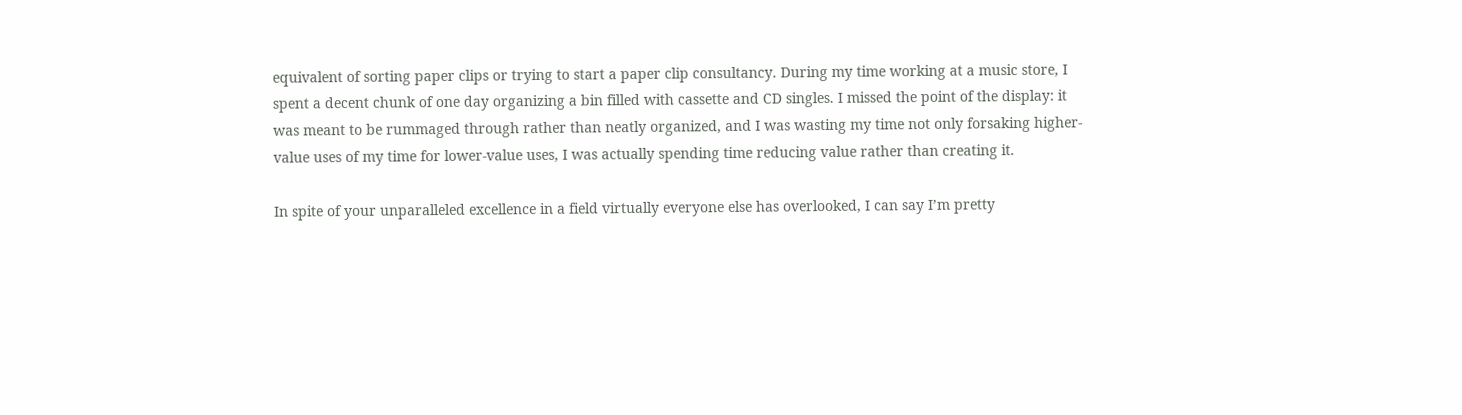equivalent of sorting paper clips or trying to start a paper clip consultancy. During my time working at a music store, I spent a decent chunk of one day organizing a bin filled with cassette and CD singles. I missed the point of the display: it was meant to be rummaged through rather than neatly organized, and I was wasting my time not only forsaking higher-value uses of my time for lower-value uses, I was actually spending time reducing value rather than creating it.

In spite of your unparalleled excellence in a field virtually everyone else has overlooked, I can say I’m pretty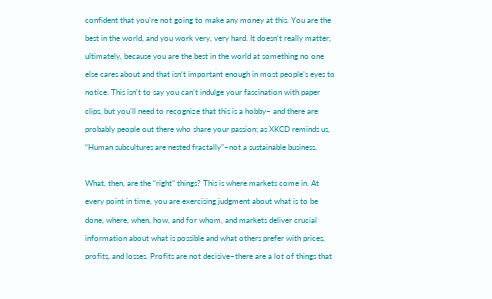confident that you’re not going to make any money at this. You are the best in the world, and you work very, very hard. It doesn’t really matter, ultimately, because you are the best in the world at something no one else cares about and that isn’t important enough in most people’s eyes to notice. This isn’t to say you can’t indulge your fascination with paper clips, but you’ll need to recognize that this is a hobby– and there are probably people out there who share your passion; as XKCD reminds us, “Human subcultures are nested fractally”–not a sustainable business.

What, then, are the “right” things? This is where markets come in. At every point in time, you are exercising judgment about what is to be done, where, when, how, and for whom, and markets deliver crucial information about what is possible and what others prefer with prices, profits, and losses. Profits are not decisive–there are a lot of things that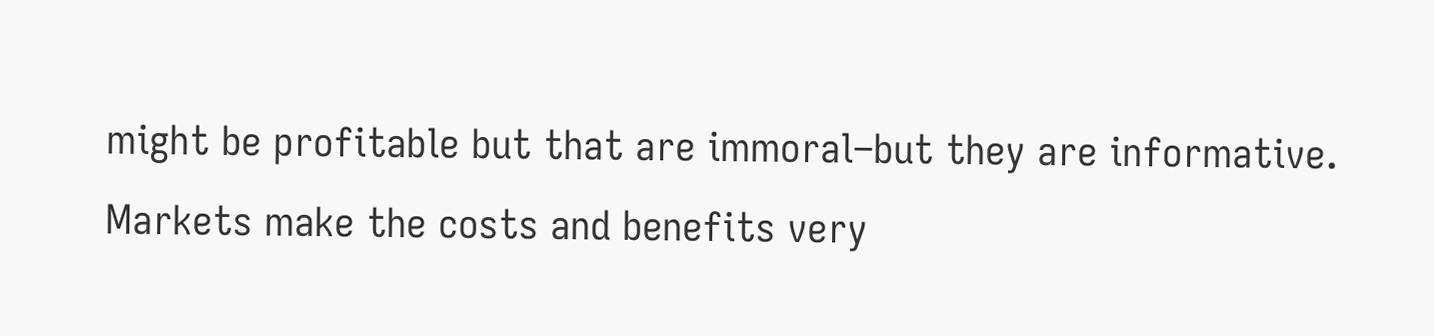might be profitable but that are immoral–but they are informative. Markets make the costs and benefits very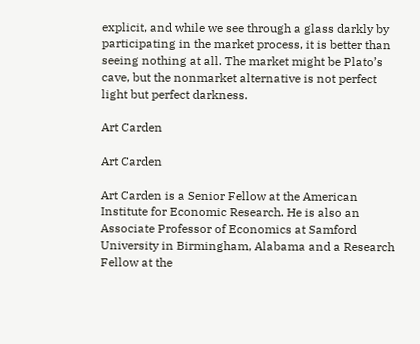explicit, and while we see through a glass darkly by participating in the market process, it is better than seeing nothing at all. The market might be Plato’s cave, but the nonmarket alternative is not perfect light but perfect darkness.

Art Carden

Art Carden

Art Carden is a Senior Fellow at the American Institute for Economic Research. He is also an Associate Professor of Economics at Samford University in Birmingham, Alabama and a Research Fellow at the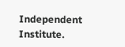Independent Institute.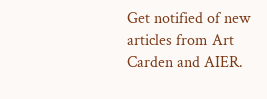Get notified of new articles from Art Carden and AIER.